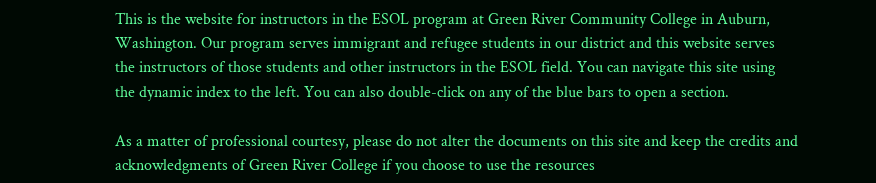This is the website for instructors in the ESOL program at Green River Community College in Auburn, Washington. Our program serves immigrant and refugee students in our district and this website serves the instructors of those students and other instructors in the ESOL field. You can navigate this site using the dynamic index to the left. You can also double-click on any of the blue bars to open a section.

As a matter of professional courtesy, please do not alter the documents on this site and keep the credits and acknowledgments of Green River College if you choose to use the resources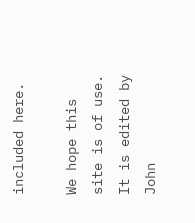included here.

We hope this site is of use. It is edited by John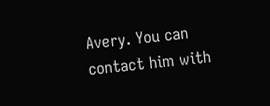Avery. You can contact him with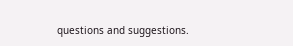questions and suggestions.